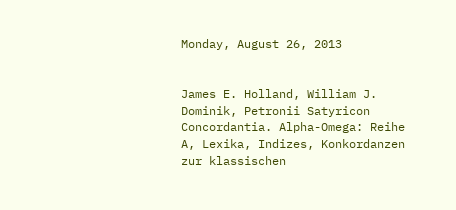Monday, August 26, 2013


James E. Holland, William J. Dominik, Petronii Satyricon Concordantia. Alpha-Omega: Reihe A, Lexika, Indizes, Konkordanzen zur klassischen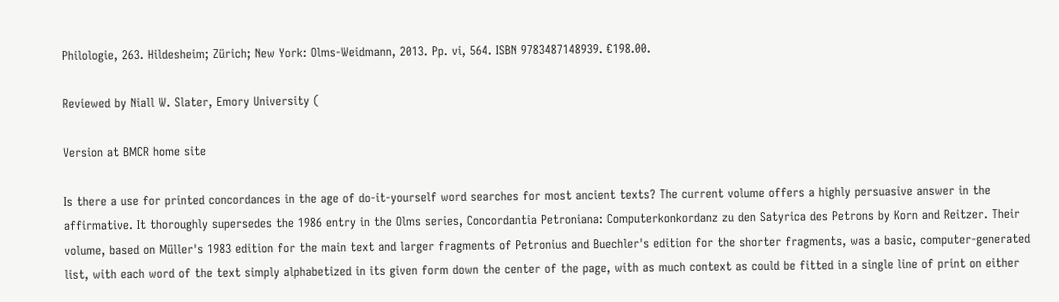Philologie, 263. Hildesheim; Zürich; New York: Olms-Weidmann, 2013. Pp. vi, 564. ISBN 9783487148939. €198.00.

Reviewed by Niall W. Slater, Emory University (

Version at BMCR home site

Is there a use for printed concordances in the age of do-it-yourself word searches for most ancient texts? The current volume offers a highly persuasive answer in the affirmative. It thoroughly supersedes the 1986 entry in the Olms series, Concordantia Petroniana: Computerkonkordanz zu den Satyrica des Petrons by Korn and Reitzer. Their volume, based on Müller's 1983 edition for the main text and larger fragments of Petronius and Buechler's edition for the shorter fragments, was a basic, computer-generated list, with each word of the text simply alphabetized in its given form down the center of the page, with as much context as could be fitted in a single line of print on either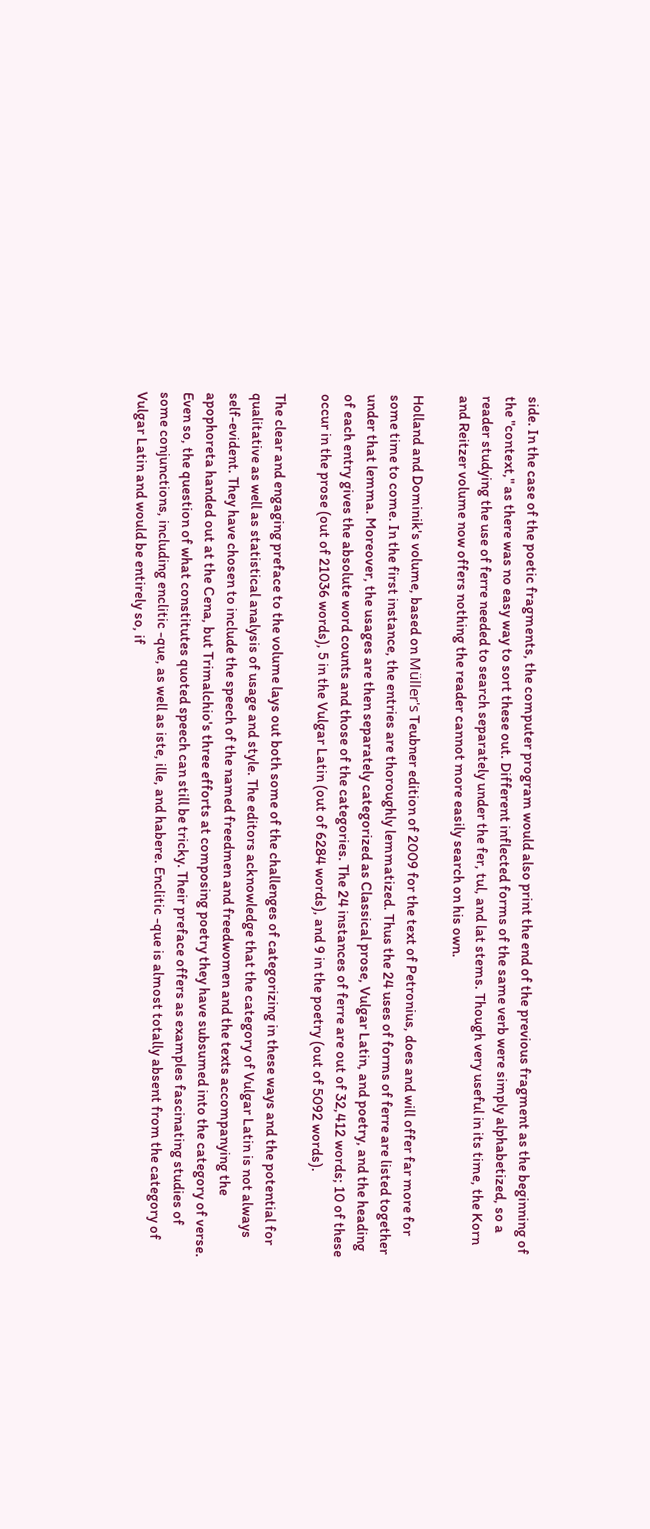side. In the case of the poetic fragments, the computer program would also print the end of the previous fragment as the beginning of the "context," as there was no easy way to sort these out. Different inflected forms of the same verb were simply alphabetized, so a reader studying the use of ferre needed to search separately under the fer, tul, and lat stems. Though very useful in its time, the Korn and Reitzer volume now offers nothing the reader cannot more easily search on his own.

Holland and Dominik's volume, based on Müller's Teubner edition of 2009 for the text of Petronius, does and will offer far more for some time to come. In the first instance, the entries are thoroughly lemmatized. Thus the 24 uses of forms of ferre are listed together under that lemma. Moreover, the usages are then separately categorized as Classical prose, Vulgar Latin, and poetry, and the heading of each entry gives the absolute word counts and those of the categories. The 24 instances of ferre are out of 32,412 words; 10 of these occur in the prose (out of 21036 words), 5 in the Vulgar Latin (out of 6284 words), and 9 in the poetry (out of 5092 words).

The clear and engaging preface to the volume lays out both some of the challenges of categorizing in these ways and the potential for qualitative as well as statistical analysis of usage and style. The editors acknowledge that the category of Vulgar Latin is not always self-evident. They have chosen to include the speech of the named freedmen and freedwomen and the texts accompanying the apophoreta handed out at the Cena, but Trimalchio's three efforts at composing poetry they have subsumed into the category of verse. Even so, the question of what constitutes quoted speech can still be tricky. Their preface offers as examples fascinating studies of some conjunctions, including enclitic -que, as well as iste, ille, and habere. Enclitic -que is almost totally absent from the category of Vulgar Latin and would be entirely so, if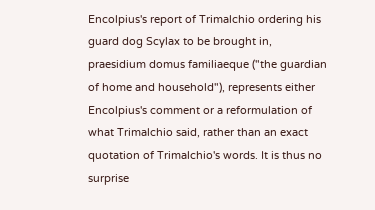Encolpius's report of Trimalchio ordering his guard dog Scylax to be brought in, praesidium domus familiaeque ("the guardian of home and household"), represents either Encolpius's comment or a reformulation of what Trimalchio said, rather than an exact quotation of Trimalchio's words. It is thus no surprise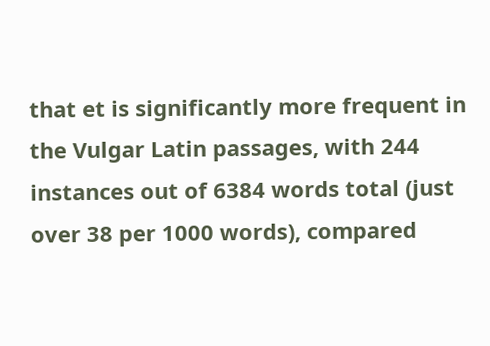that et is significantly more frequent in the Vulgar Latin passages, with 244 instances out of 6384 words total (just over 38 per 1000 words), compared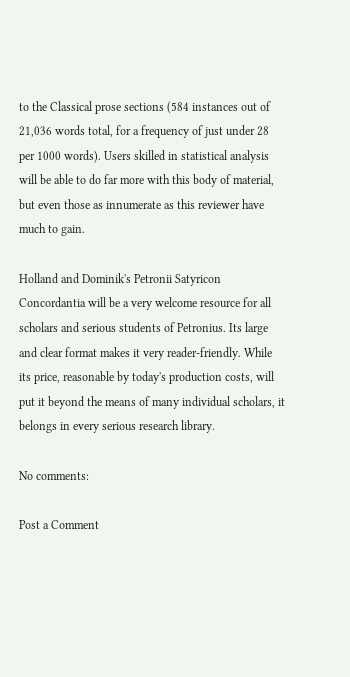to the Classical prose sections (584 instances out of 21,036 words total, for a frequency of just under 28 per 1000 words). Users skilled in statistical analysis will be able to do far more with this body of material, but even those as innumerate as this reviewer have much to gain.

Holland and Dominik's Petronii Satyricon Concordantia will be a very welcome resource for all scholars and serious students of Petronius. Its large and clear format makes it very reader-friendly. While its price, reasonable by today's production costs, will put it beyond the means of many individual scholars, it belongs in every serious research library.

No comments:

Post a Comment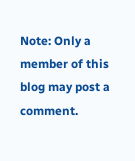Note: Only a member of this blog may post a comment.